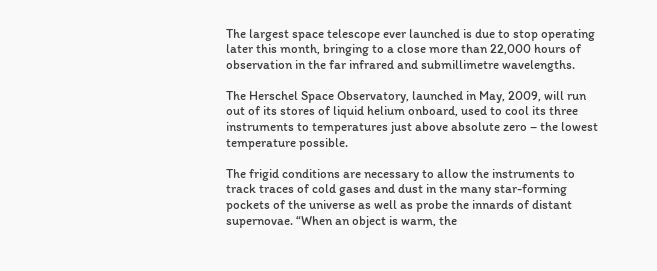The largest space telescope ever launched is due to stop operating later this month, bringing to a close more than 22,000 hours of observation in the far infrared and submillimetre wavelengths.

The Herschel Space Observatory, launched in May, 2009, will run out of its stores of liquid helium onboard, used to cool its three instruments to temperatures just above absolute zero – the lowest temperature possible.

The frigid conditions are necessary to allow the instruments to track traces of cold gases and dust in the many star-forming pockets of the universe as well as probe the innards of distant supernovae. “When an object is warm, the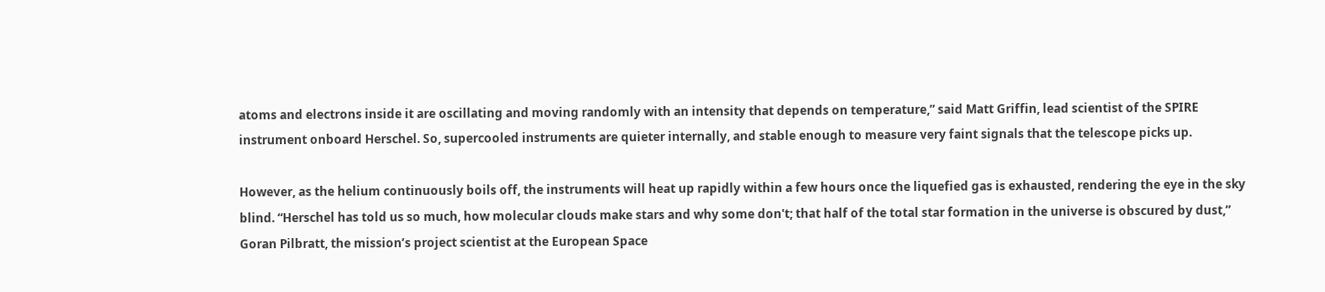atoms and electrons inside it are oscillating and moving randomly with an intensity that depends on temperature,” said Matt Griffin, lead scientist of the SPIRE instrument onboard Herschel. So, supercooled instruments are quieter internally, and stable enough to measure very faint signals that the telescope picks up.

However, as the helium continuously boils off, the instruments will heat up rapidly within a few hours once the liquefied gas is exhausted, rendering the eye in the sky blind. “Herschel has told us so much, how molecular clouds make stars and why some don't; that half of the total star formation in the universe is obscured by dust,” Goran Pilbratt, the mission’s project scientist at the European Space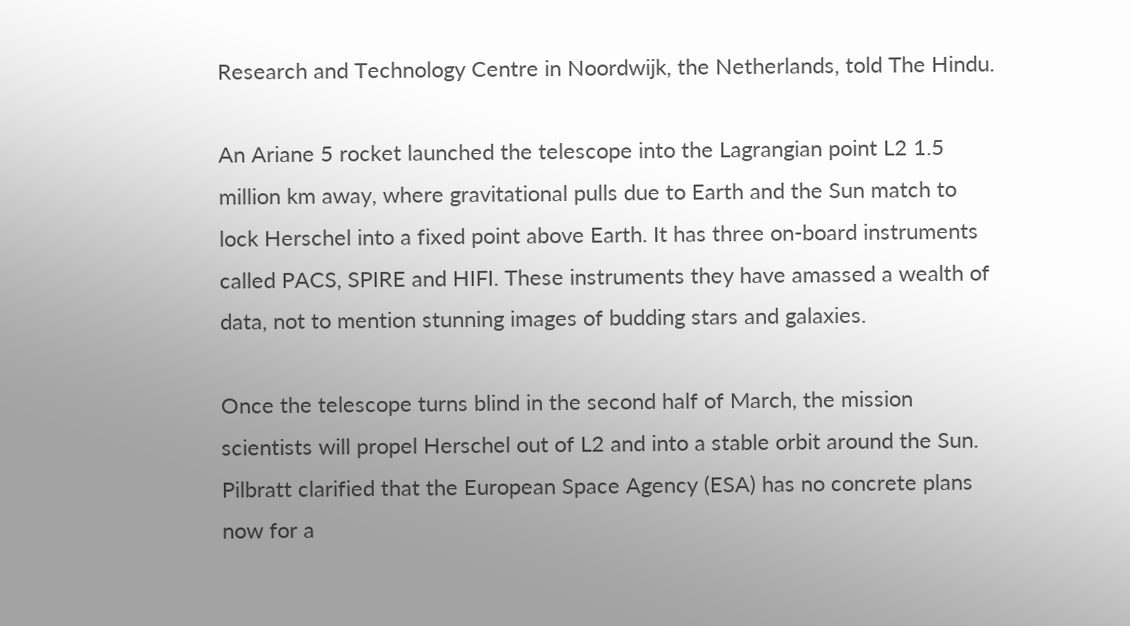Research and Technology Centre in Noordwijk, the Netherlands, told The Hindu.

An Ariane 5 rocket launched the telescope into the Lagrangian point L2 1.5 million km away, where gravitational pulls due to Earth and the Sun match to lock Herschel into a fixed point above Earth. It has three on-board instruments called PACS, SPIRE and HIFI. These instruments they have amassed a wealth of data, not to mention stunning images of budding stars and galaxies.

Once the telescope turns blind in the second half of March, the mission scientists will propel Herschel out of L2 and into a stable orbit around the Sun. Pilbratt clarified that the European Space Agency (ESA) has no concrete plans now for a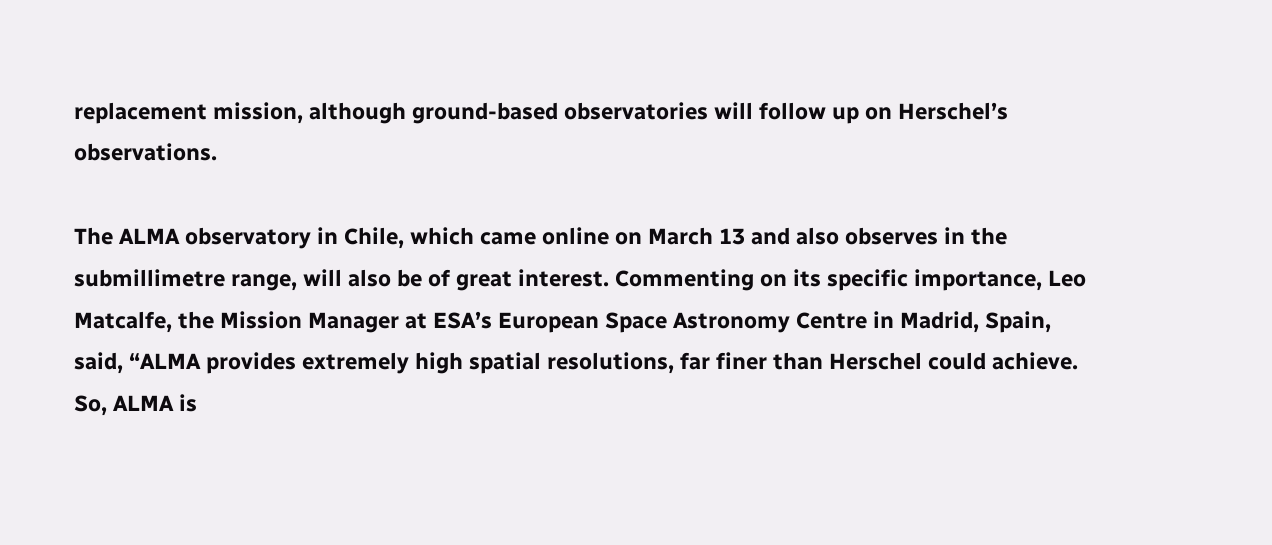replacement mission, although ground-based observatories will follow up on Herschel’s observations.

The ALMA observatory in Chile, which came online on March 13 and also observes in the submillimetre range, will also be of great interest. Commenting on its specific importance, Leo Matcalfe, the Mission Manager at ESA’s European Space Astronomy Centre in Madrid, Spain, said, “ALMA provides extremely high spatial resolutions, far finer than Herschel could achieve. So, ALMA is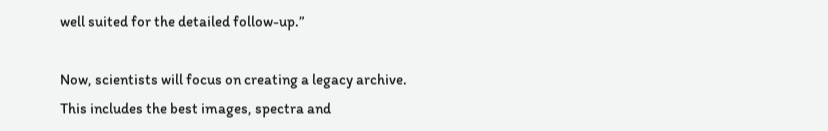well suited for the detailed follow-up.”

Now, scientists will focus on creating a legacy archive. This includes the best images, spectra and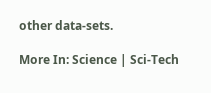other data-sets.

More In: Science | Sci-Tech